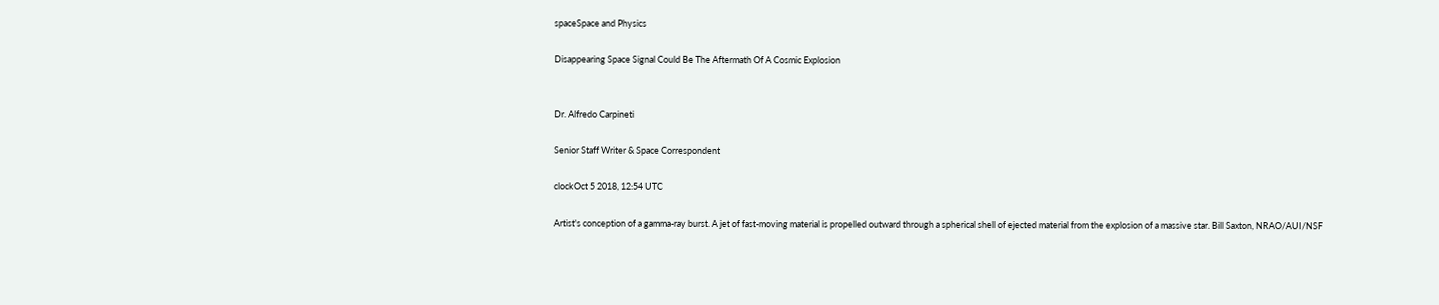spaceSpace and Physics

Disappearing Space Signal Could Be The Aftermath Of A Cosmic Explosion


Dr. Alfredo Carpineti

Senior Staff Writer & Space Correspondent

clockOct 5 2018, 12:54 UTC

Artist's conception of a gamma-ray burst. A jet of fast-moving material is propelled outward through a spherical shell of ejected material from the explosion of a massive star. Bill Saxton, NRAO/AUI/NSF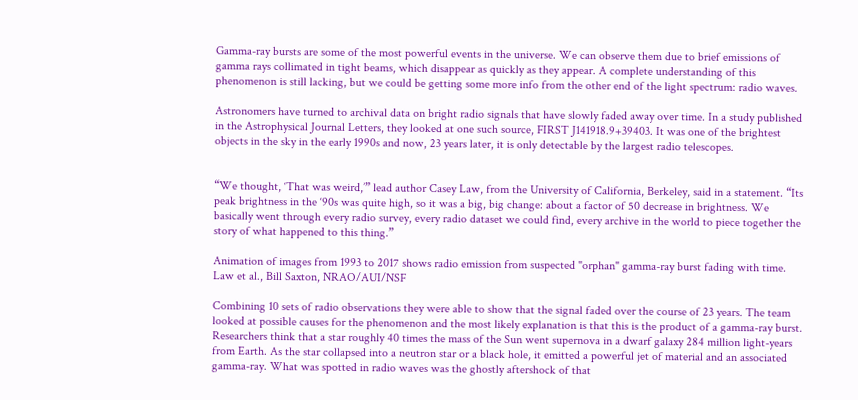Gamma-ray bursts are some of the most powerful events in the universe. We can observe them due to brief emissions of gamma rays collimated in tight beams, which disappear as quickly as they appear. A complete understanding of this phenomenon is still lacking, but we could be getting some more info from the other end of the light spectrum: radio waves.

Astronomers have turned to archival data on bright radio signals that have slowly faded away over time. In a study published in the Astrophysical Journal Letters, they looked at one such source, FIRST J141918.9+39403. It was one of the brightest objects in the sky in the early 1990s and now, 23 years later, it is only detectable by the largest radio telescopes.


“We thought, ‘That was weird,’” lead author Casey Law, from the University of California, Berkeley, said in a statement. “Its peak brightness in the ‘90s was quite high, so it was a big, big change: about a factor of 50 decrease in brightness. We basically went through every radio survey, every radio dataset we could find, every archive in the world to piece together the story of what happened to this thing.”

Animation of images from 1993 to 2017 shows radio emission from suspected "orphan" gamma-ray burst fading with time. Law et al., Bill Saxton, NRAO/AUI/NSF

Combining 10 sets of radio observations they were able to show that the signal faded over the course of 23 years. The team looked at possible causes for the phenomenon and the most likely explanation is that this is the product of a gamma-ray burst. Researchers think that a star roughly 40 times the mass of the Sun went supernova in a dwarf galaxy 284 million light-years from Earth. As the star collapsed into a neutron star or a black hole, it emitted a powerful jet of material and an associated gamma-ray. What was spotted in radio waves was the ghostly aftershock of that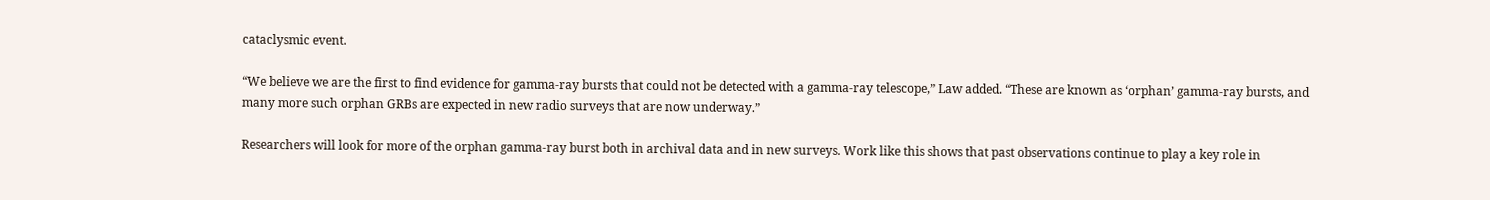cataclysmic event.

“We believe we are the first to find evidence for gamma-ray bursts that could not be detected with a gamma-ray telescope,” Law added. “These are known as ‘orphan’ gamma-ray bursts, and many more such orphan GRBs are expected in new radio surveys that are now underway.”

Researchers will look for more of the orphan gamma-ray burst both in archival data and in new surveys. Work like this shows that past observations continue to play a key role in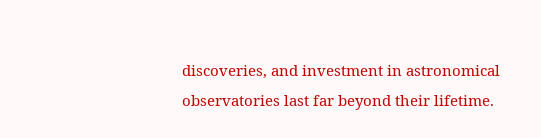discoveries, and investment in astronomical observatories last far beyond their lifetime.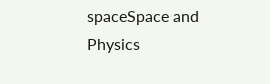spaceSpace and Physics